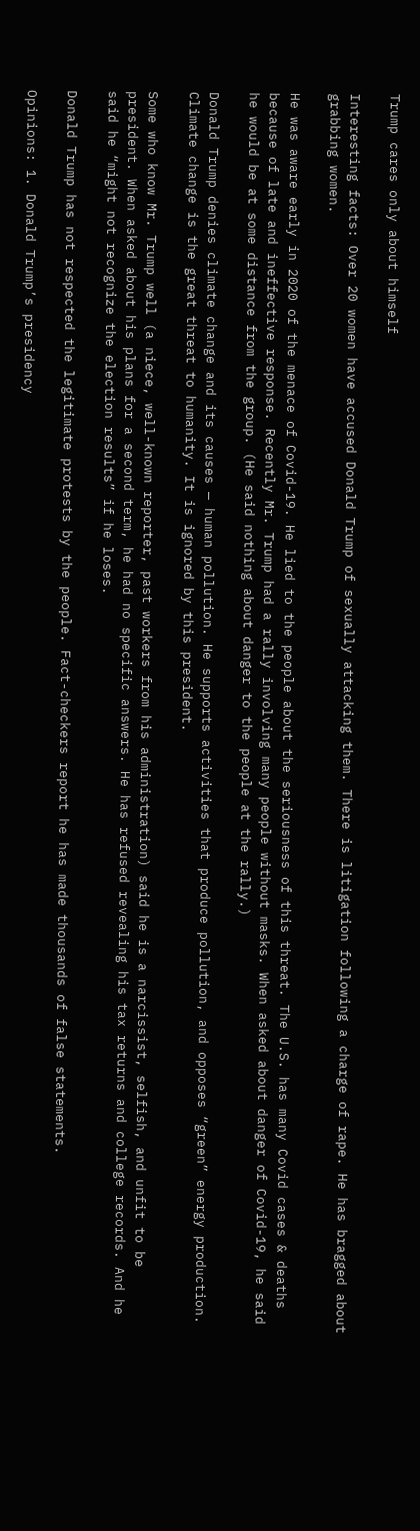Trump cares only about himself

Interesting facts: Over 20 women have accused Donald Trump of sexually attacking them. There is litigation following a charge of rape. He has bragged about grabbing women.

He was aware early in 2020 of the menace of Covid-19. He lied to the people about the seriousness of this threat. The U.S. has many Covid cases & deaths because of late and ineffective response. Recently Mr. Trump had a rally involving many people without masks. When asked about danger of Covid-19, he said he would be at some distance from the group. (He said nothing about danger to the people at the rally.)

Donald Trump denies climate change and its causes — human pollution. He supports activities that produce pollution, and opposes “green” energy production. Climate change is the great threat to humanity. It is ignored by this president.

Some who know Mr. Trump well (a niece, well-known reporter, past workers from his administration) said he is a narcissist, selfish, and unfit to be president. When asked about his plans for a second term, he had no specific answers. He has refused revealing his tax returns and college records. And he said he “might not recognize the election results” if he loses.

Donald Trump has not respected the legitimate protests by the people. Fact-checkers report he has made thousands of false statements.

Opinions: 1. Donald Trump’s presidency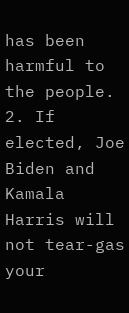has been harmful to the people. 2. If elected, Joe Biden and Kamala Harris will not tear-gas your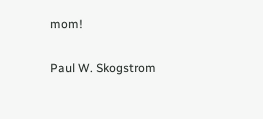mom!

Paul W. Skogstrom